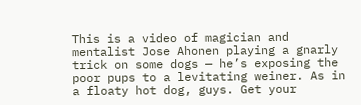This is a video of magician and mentalist Jose Ahonen playing a gnarly trick on some dogs — he’s exposing the poor pups to a levitating weiner. As in a floaty hot dog, guys. Get your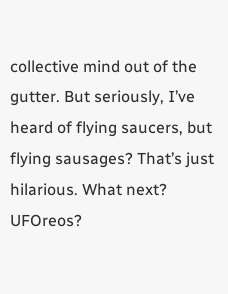collective mind out of the gutter. But seriously, I’ve heard of flying saucers, but flying sausages? That’s just hilarious. What next? UFOreos?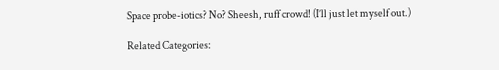Space probe-iotics? No? Sheesh, ruff crowd! (I’ll just let myself out.)

Related Categories: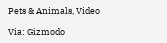Pets & Animals, Video

Via: Gizmodo